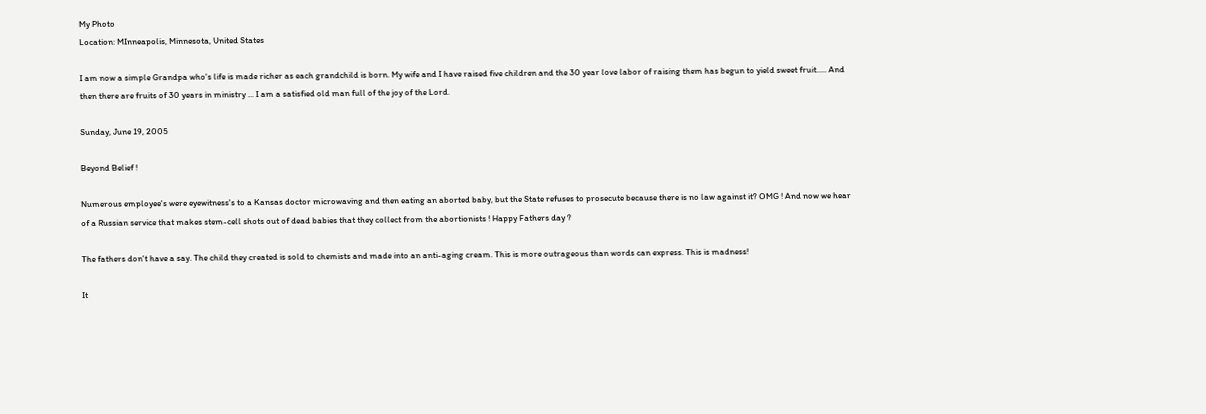My Photo
Location: MInneapolis, Minnesota, United States

I am now a simple Grandpa who's life is made richer as each grandchild is born. My wife and I have raised five children and the 30 year love labor of raising them has begun to yield sweet fruit..... And then there are fruits of 30 years in ministry ... I am a satisfied old man full of the joy of the Lord.

Sunday, June 19, 2005

Beyond Belief !

Numerous employee's were eyewitness's to a Kansas doctor microwaving and then eating an aborted baby, but the State refuses to prosecute because there is no law against it? OMG ! And now we hear of a Russian service that makes stem-cell shots out of dead babies that they collect from the abortionists ! Happy Fathers day ?

The fathers don't have a say. The child they created is sold to chemists and made into an anti-aging cream. This is more outrageous than words can express. This is madness!

It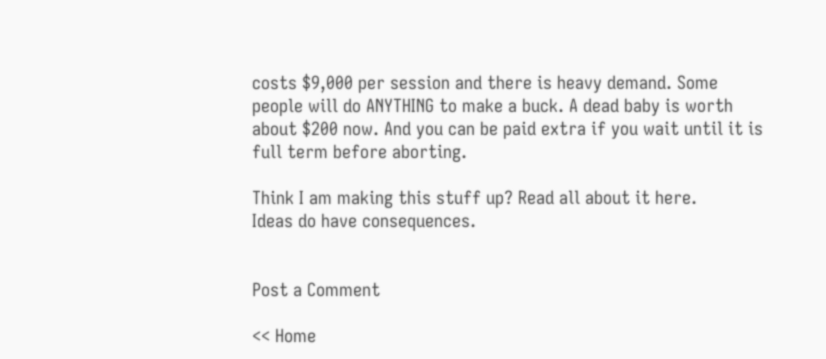costs $9,000 per session and there is heavy demand. Some people will do ANYTHING to make a buck. A dead baby is worth about $200 now. And you can be paid extra if you wait until it is full term before aborting.

Think I am making this stuff up? Read all about it here.
Ideas do have consequences.


Post a Comment

<< Home